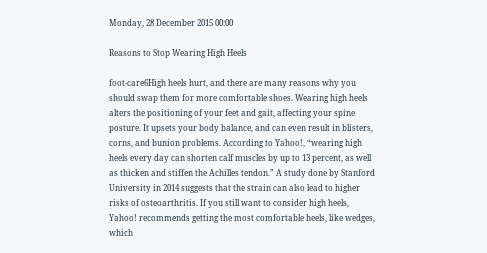Monday, 28 December 2015 00:00

Reasons to Stop Wearing High Heels

foot-care6High heels hurt, and there are many reasons why you should swap them for more comfortable shoes. Wearing high heels alters the positioning of your feet and gait, affecting your spine posture. It upsets your body balance, and can even result in blisters, corns, and bunion problems. According to Yahoo!, “wearing high heels every day can shorten calf muscles by up to 13 percent, as well as thicken and stiffen the Achilles tendon.” A study done by Stanford University in 2014 suggests that the strain can also lead to higher risks of osteoarthritis. If you still want to consider high heels, Yahoo! recommends getting the most comfortable heels, like wedges, which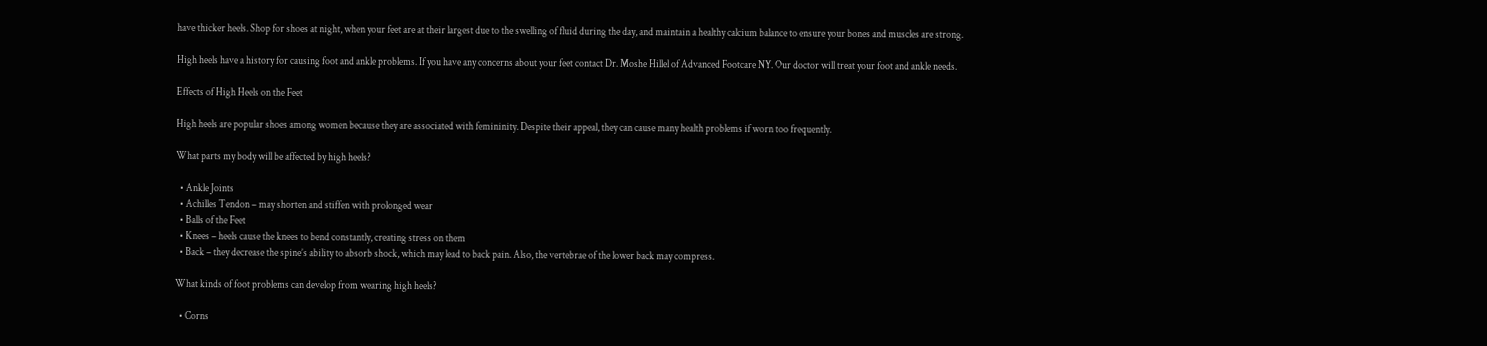have thicker heels. Shop for shoes at night, when your feet are at their largest due to the swelling of fluid during the day, and maintain a healthy calcium balance to ensure your bones and muscles are strong.

High heels have a history for causing foot and ankle problems. If you have any concerns about your feet contact Dr. Moshe Hillel of Advanced Footcare NY. Our doctor will treat your foot and ankle needs.

Effects of High Heels on the Feet

High heels are popular shoes among women because they are associated with femininity. Despite their appeal, they can cause many health problems if worn too frequently.

What parts my body will be affected by high heels?

  • Ankle Joints
  • Achilles Tendon – may shorten and stiffen with prolonged wear
  • Balls of the Feet
  • Knees – heels cause the knees to bend constantly, creating stress on them
  • Back – they decrease the spine’s ability to absorb shock, which may lead to back pain. Also, the vertebrae of the lower back may compress.

What kinds of foot problems can develop from wearing high heels?

  • Corns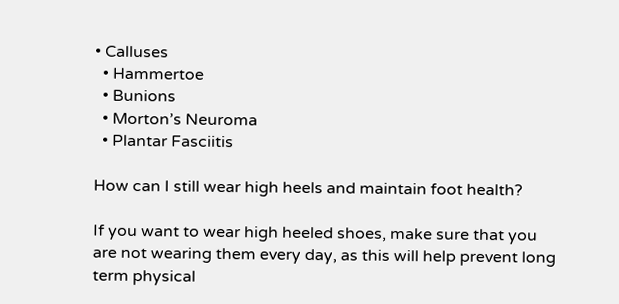• Calluses
  • Hammertoe
  • Bunions
  • Morton’s Neuroma
  • Plantar Fasciitis

How can I still wear high heels and maintain foot health?

If you want to wear high heeled shoes, make sure that you are not wearing them every day, as this will help prevent long term physical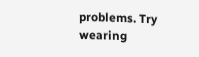problems. Try wearing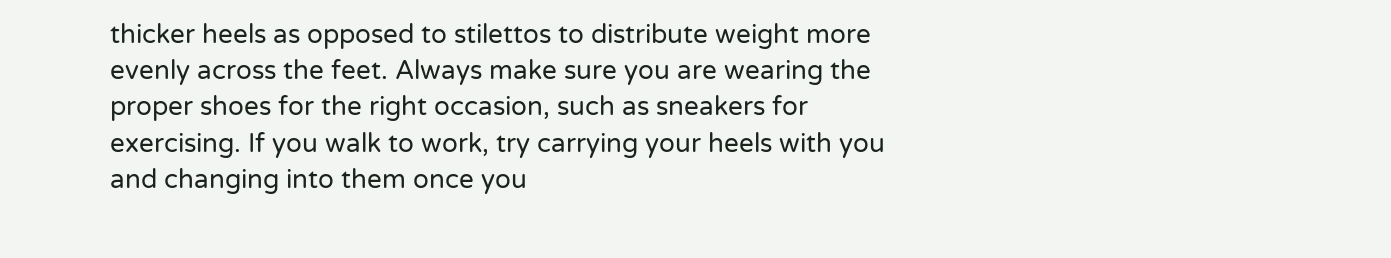thicker heels as opposed to stilettos to distribute weight more evenly across the feet. Always make sure you are wearing the proper shoes for the right occasion, such as sneakers for exercising. If you walk to work, try carrying your heels with you and changing into them once you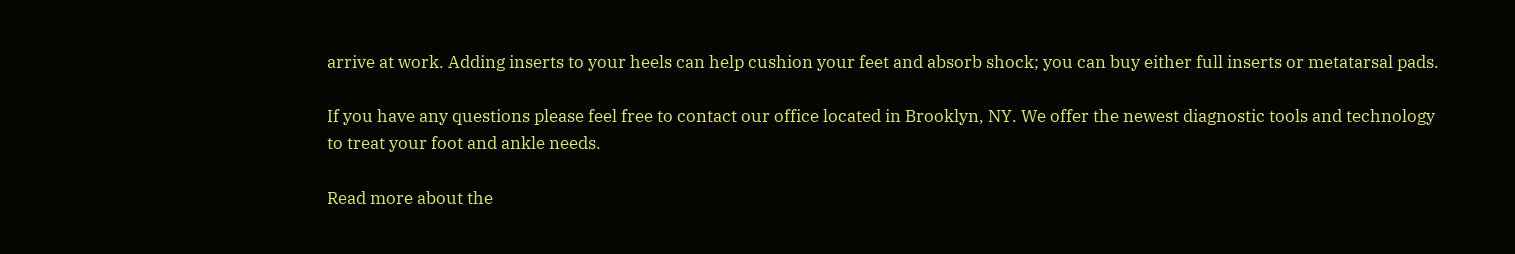arrive at work. Adding inserts to your heels can help cushion your feet and absorb shock; you can buy either full inserts or metatarsal pads.

If you have any questions please feel free to contact our office located in Brooklyn, NY. We offer the newest diagnostic tools and technology to treat your foot and ankle needs.

Read more about the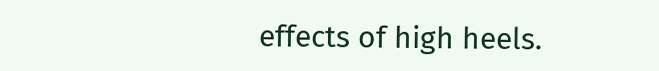effects of high heels.